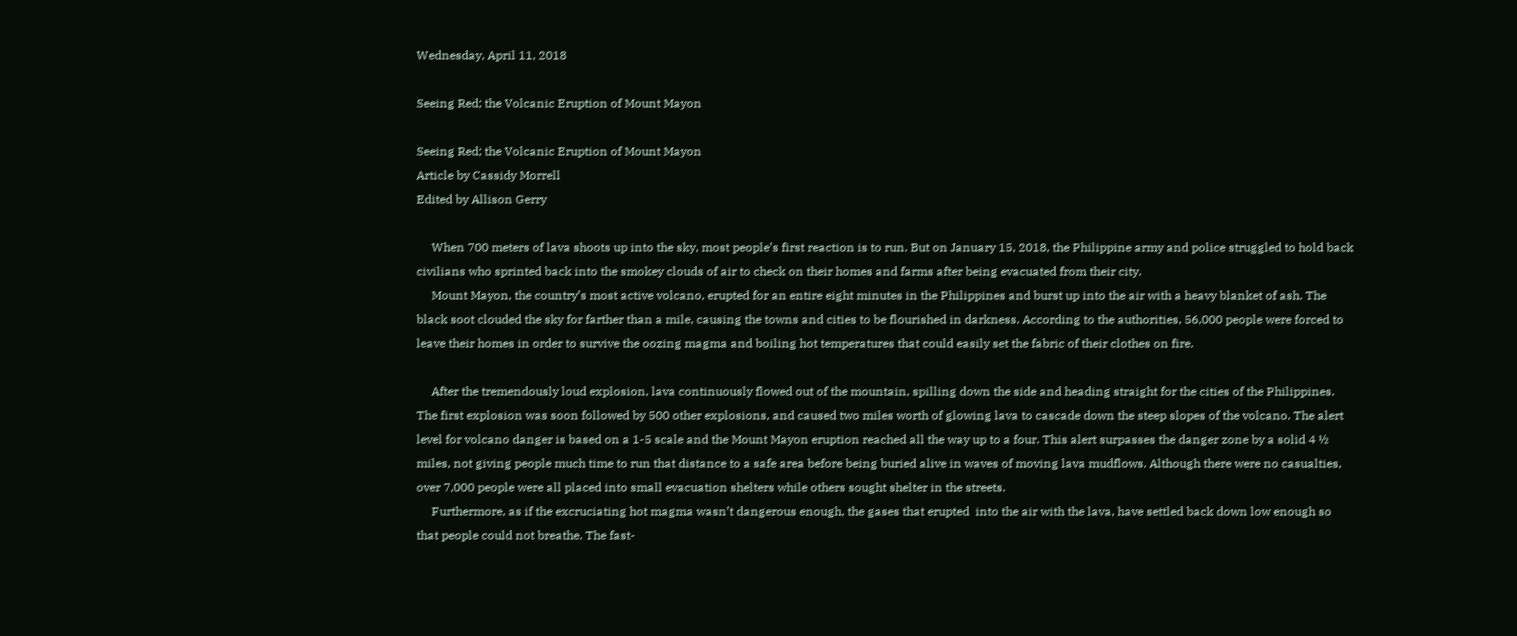Wednesday, April 11, 2018

Seeing Red; the Volcanic Eruption of Mount Mayon

Seeing Red; the Volcanic Eruption of Mount Mayon
Article by Cassidy Morrell
Edited by Allison Gerry

     When 700 meters of lava shoots up into the sky, most people’s first reaction is to run. But on January 15, 2018, the Philippine army and police struggled to hold back civilians who sprinted back into the smokey clouds of air to check on their homes and farms after being evacuated from their city.
     Mount Mayon, the country’s most active volcano, erupted for an entire eight minutes in the Philippines and burst up into the air with a heavy blanket of ash. The black soot clouded the sky for farther than a mile, causing the towns and cities to be flourished in darkness. According to the authorities, 56,000 people were forced to leave their homes in order to survive the oozing magma and boiling hot temperatures that could easily set the fabric of their clothes on fire.

     After the tremendously loud explosion, lava continuously flowed out of the mountain, spilling down the side and heading straight for the cities of the Philippines. The first explosion was soon followed by 500 other explosions, and caused two miles worth of glowing lava to cascade down the steep slopes of the volcano. The alert level for volcano danger is based on a 1-5 scale and the Mount Mayon eruption reached all the way up to a four. This alert surpasses the danger zone by a solid 4 ½ miles, not giving people much time to run that distance to a safe area before being buried alive in waves of moving lava mudflows. Although there were no casualties, over 7,000 people were all placed into small evacuation shelters while others sought shelter in the streets.
     Furthermore, as if the excruciating hot magma wasn’t dangerous enough, the gases that erupted  into the air with the lava, have settled back down low enough so that people could not breathe. The fast-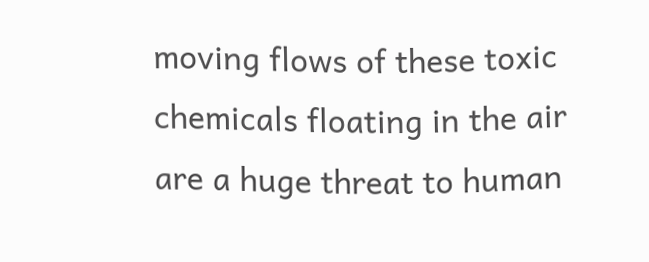moving flows of these toxic chemicals floating in the air are a huge threat to human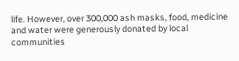life. However, over 300,000 ash masks, food, medicine and water were generously donated by local communities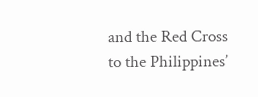and the Red Cross to the Philippines’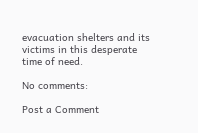evacuation shelters and its victims in this desperate time of need.

No comments:

Post a Comment